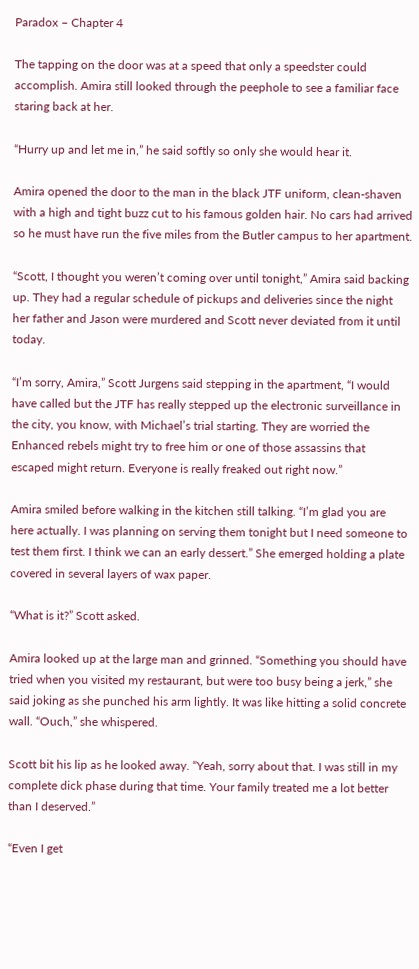Paradox – Chapter 4

The tapping on the door was at a speed that only a speedster could accomplish. Amira still looked through the peephole to see a familiar face staring back at her.

“Hurry up and let me in,” he said softly so only she would hear it.

Amira opened the door to the man in the black JTF uniform, clean-shaven with a high and tight buzz cut to his famous golden hair. No cars had arrived so he must have run the five miles from the Butler campus to her apartment.

“Scott, I thought you weren’t coming over until tonight,” Amira said backing up. They had a regular schedule of pickups and deliveries since the night her father and Jason were murdered and Scott never deviated from it until today.

“I’m sorry, Amira,” Scott Jurgens said stepping in the apartment, “I would have called but the JTF has really stepped up the electronic surveillance in the city, you know, with Michael’s trial starting. They are worried the Enhanced rebels might try to free him or one of those assassins that escaped might return. Everyone is really freaked out right now.”

Amira smiled before walking in the kitchen still talking. “I’m glad you are here actually. I was planning on serving them tonight but I need someone to test them first. I think we can an early dessert.” She emerged holding a plate covered in several layers of wax paper.

“What is it?” Scott asked.

Amira looked up at the large man and grinned. “Something you should have tried when you visited my restaurant, but were too busy being a jerk,” she said joking as she punched his arm lightly. It was like hitting a solid concrete wall. “Ouch,” she whispered.

Scott bit his lip as he looked away. “Yeah, sorry about that. I was still in my complete dick phase during that time. Your family treated me a lot better than I deserved.”

“Even I get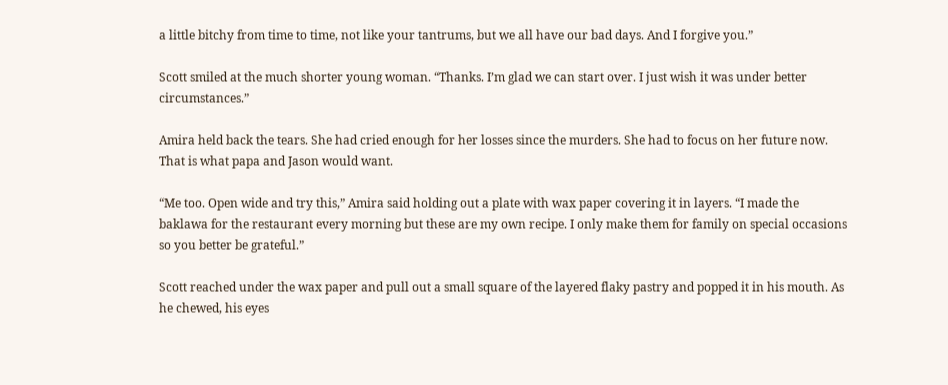a little bitchy from time to time, not like your tantrums, but we all have our bad days. And I forgive you.”

Scott smiled at the much shorter young woman. “Thanks. I’m glad we can start over. I just wish it was under better circumstances.”

Amira held back the tears. She had cried enough for her losses since the murders. She had to focus on her future now. That is what papa and Jason would want.

“Me too. Open wide and try this,” Amira said holding out a plate with wax paper covering it in layers. “I made the baklawa for the restaurant every morning but these are my own recipe. I only make them for family on special occasions so you better be grateful.”

Scott reached under the wax paper and pull out a small square of the layered flaky pastry and popped it in his mouth. As he chewed, his eyes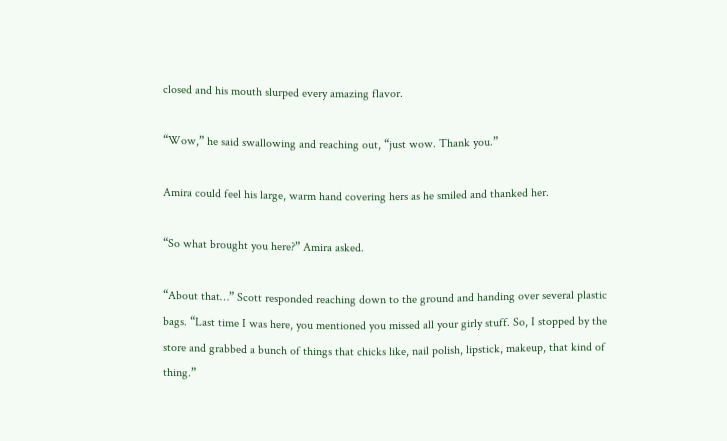closed and his mouth slurped every amazing flavor.

“Wow,” he said swallowing and reaching out, “just wow. Thank you.”

Amira could feel his large, warm hand covering hers as he smiled and thanked her.

“So what brought you here?” Amira asked.

“About that…” Scott responded reaching down to the ground and handing over several plastic bags. “Last time I was here, you mentioned you missed all your girly stuff. So, I stopped by the store and grabbed a bunch of things that chicks like, nail polish, lipstick, makeup, that kind of thing.”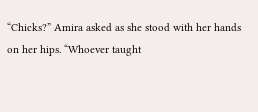“Chicks?” Amira asked as she stood with her hands on her hips. “Whoever taught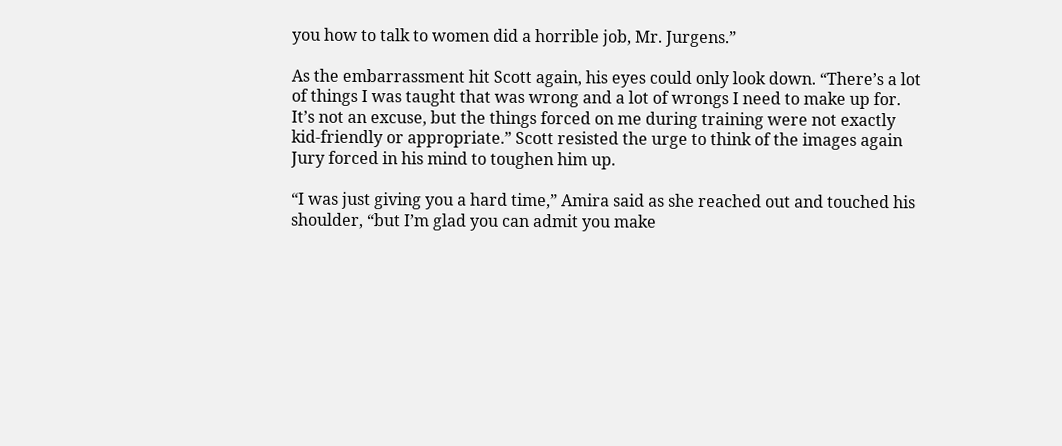you how to talk to women did a horrible job, Mr. Jurgens.”

As the embarrassment hit Scott again, his eyes could only look down. “There’s a lot of things I was taught that was wrong and a lot of wrongs I need to make up for. It’s not an excuse, but the things forced on me during training were not exactly kid-friendly or appropriate.” Scott resisted the urge to think of the images again Jury forced in his mind to toughen him up.

“I was just giving you a hard time,” Amira said as she reached out and touched his shoulder, “but I’m glad you can admit you make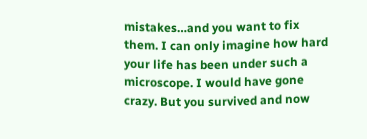mistakes…and you want to fix them. I can only imagine how hard your life has been under such a microscope. I would have gone crazy. But you survived and now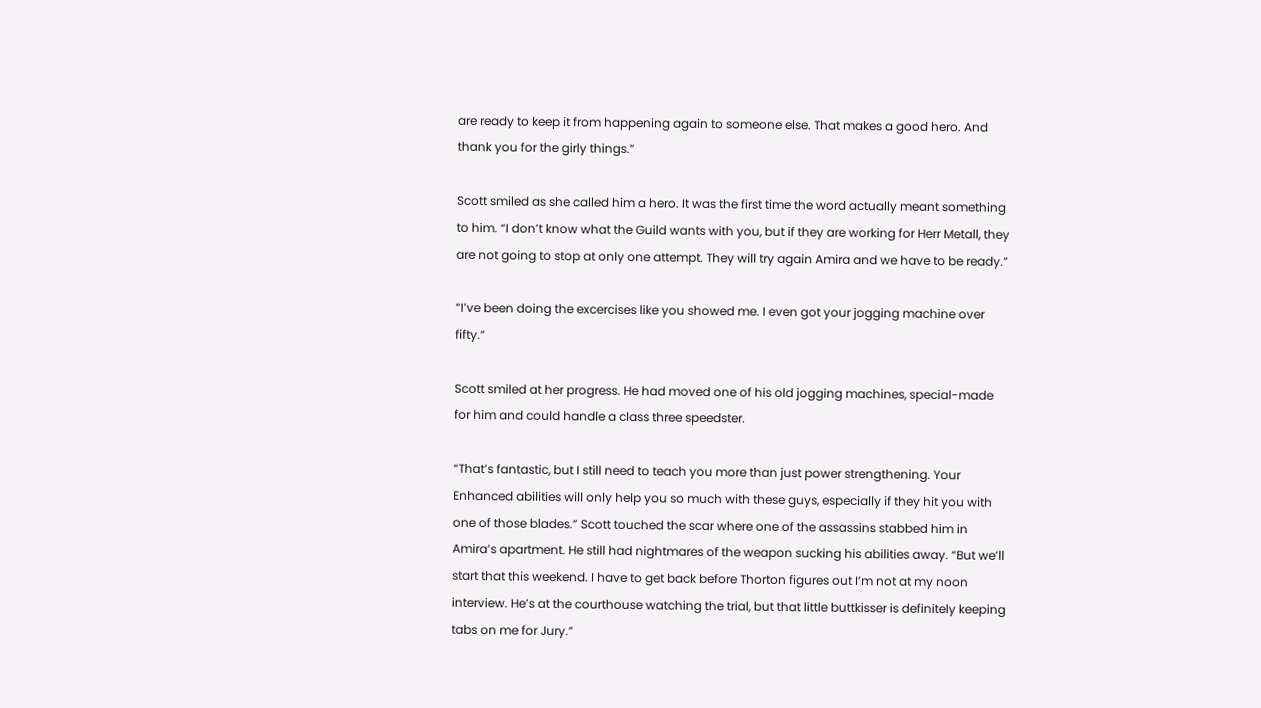are ready to keep it from happening again to someone else. That makes a good hero. And thank you for the girly things.”

Scott smiled as she called him a hero. It was the first time the word actually meant something to him. “I don’t know what the Guild wants with you, but if they are working for Herr Metall, they are not going to stop at only one attempt. They will try again Amira and we have to be ready.”

“I’ve been doing the excercises like you showed me. I even got your jogging machine over fifty.”

Scott smiled at her progress. He had moved one of his old jogging machines, special-made for him and could handle a class three speedster.

“That’s fantastic, but I still need to teach you more than just power strengthening. Your Enhanced abilities will only help you so much with these guys, especially if they hit you with one of those blades.” Scott touched the scar where one of the assassins stabbed him in Amira’s apartment. He still had nightmares of the weapon sucking his abilities away. “But we’ll start that this weekend. I have to get back before Thorton figures out I’m not at my noon interview. He’s at the courthouse watching the trial, but that little buttkisser is definitely keeping tabs on me for Jury.”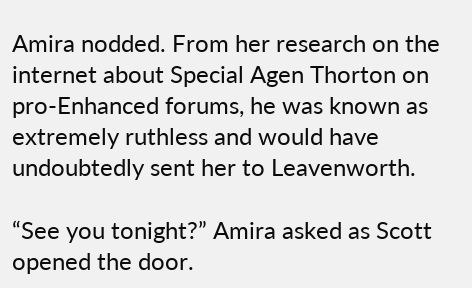Amira nodded. From her research on the internet about Special Agen Thorton on pro-Enhanced forums, he was known as extremely ruthless and would have undoubtedly sent her to Leavenworth.

“See you tonight?” Amira asked as Scott opened the door.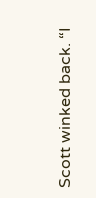Scott winked back. “I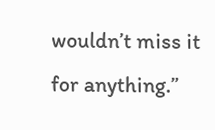wouldn’t miss it for anything.”